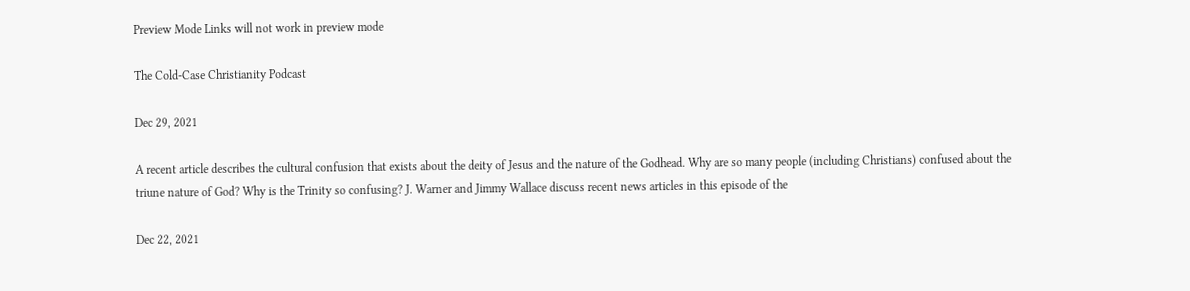Preview Mode Links will not work in preview mode

The Cold-Case Christianity Podcast

Dec 29, 2021

A recent article describes the cultural confusion that exists about the deity of Jesus and the nature of the Godhead. Why are so many people (including Christians) confused about the triune nature of God? Why is the Trinity so confusing? J. Warner and Jimmy Wallace discuss recent news articles in this episode of the

Dec 22, 2021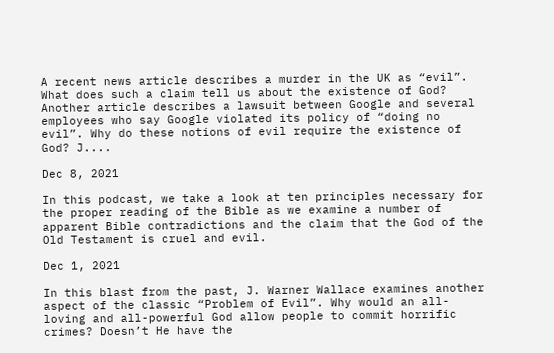A recent news article describes a murder in the UK as “evil”. What does such a claim tell us about the existence of God? Another article describes a lawsuit between Google and several employees who say Google violated its policy of “doing no evil”. Why do these notions of evil require the existence of God? J....

Dec 8, 2021

In this podcast, we take a look at ten principles necessary for the proper reading of the Bible as we examine a number of apparent Bible contradictions and the claim that the God of the Old Testament is cruel and evil.

Dec 1, 2021

In this blast from the past, J. Warner Wallace examines another aspect of the classic “Problem of Evil”. Why would an all-loving and all-powerful God allow people to commit horrific crimes? Doesn’t He have the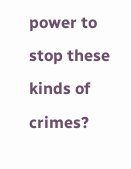power to stop these kinds of crimes?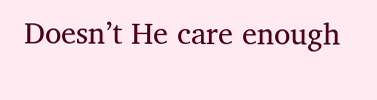Doesn’t He care enough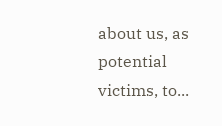about us, as potential victims, to...